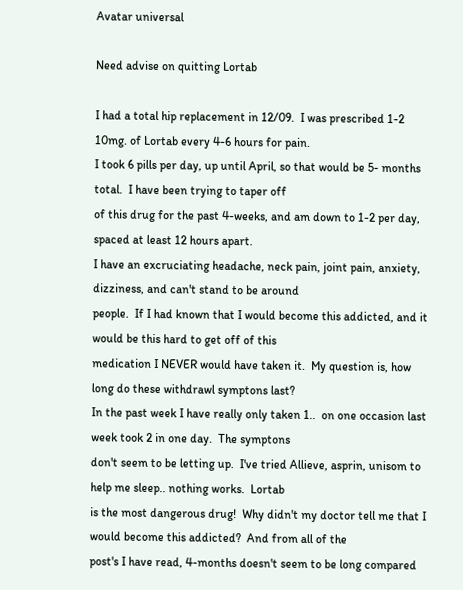Avatar universal

Need advise on quitting Lortab

I had a total hip replacement in 12/09.  I was prescribed 1-2 10mg. of Lortab every 4-6 hours for pain.
I took 6 pills per day, up until April, so that would be 5- months total.  I have been trying to taper off
of this drug for the past 4-weeks, and am down to 1-2 per day, spaced at least 12 hours apart.
I have an excruciating headache, neck pain, joint pain, anxiety, dizziness, and can't stand to be around
people.  If I had known that I would become this addicted, and it would be this hard to get off of this
medication I NEVER would have taken it.  My question is, how long do these withdrawl symptons last?
In the past week I have really only taken 1..  on one occasion last week took 2 in one day.  The symptons
don't seem to be letting up.  I've tried Allieve, asprin, unisom to help me sleep.. nothing works.  Lortab
is the most dangerous drug!  Why didn't my doctor tell me that I would become this addicted?  And from all of the
post's I have read, 4-months doesn't seem to be long compared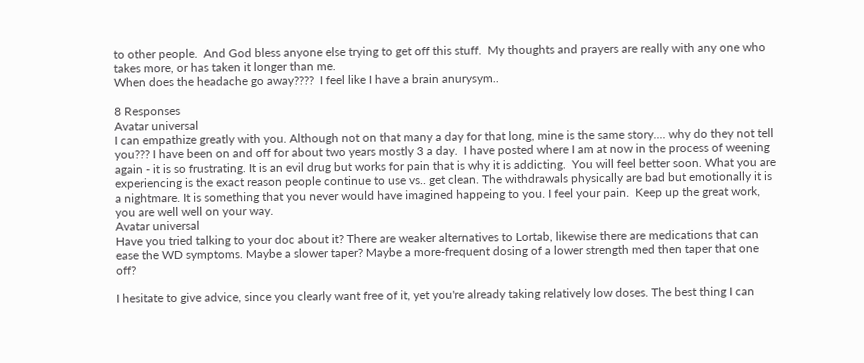to other people.  And God bless anyone else trying to get off this stuff.  My thoughts and prayers are really with any one who takes more, or has taken it longer than me.
When does the headache go away????  I feel like I have a brain anurysym..

8 Responses
Avatar universal
I can empathize greatly with you. Although not on that many a day for that long, mine is the same story.... why do they not tell you??? I have been on and off for about two years mostly 3 a day.  I have posted where I am at now in the process of weening again - it is so frustrating. It is an evil drug but works for pain that is why it is addicting.  You will feel better soon. What you are experiencing is the exact reason people continue to use vs.. get clean. The withdrawals physically are bad but emotionally it is a nightmare. It is something that you never would have imagined happeing to you. I feel your pain.  Keep up the great work, you are well well on your way.
Avatar universal
Have you tried talking to your doc about it? There are weaker alternatives to Lortab, likewise there are medications that can ease the WD symptoms. Maybe a slower taper? Maybe a more-frequent dosing of a lower strength med then taper that one off?

I hesitate to give advice, since you clearly want free of it, yet you're already taking relatively low doses. The best thing I can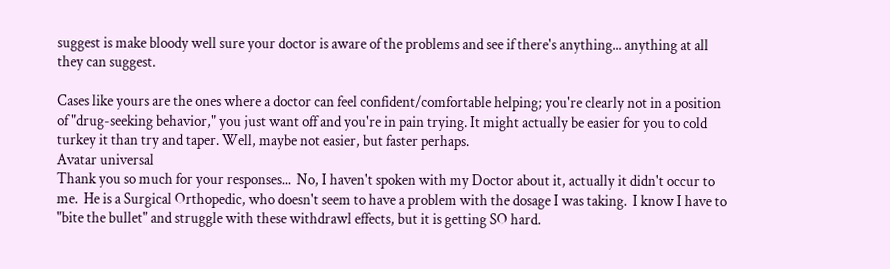suggest is make bloody well sure your doctor is aware of the problems and see if there's anything... anything at all they can suggest.

Cases like yours are the ones where a doctor can feel confident/comfortable helping; you're clearly not in a position of "drug-seeking behavior," you just want off and you're in pain trying. It might actually be easier for you to cold turkey it than try and taper. Well, maybe not easier, but faster perhaps.
Avatar universal
Thank you so much for your responses...  No, I haven't spoken with my Doctor about it, actually it didn't occur to me.  He is a Surgical Orthopedic, who doesn't seem to have a problem with the dosage I was taking.  I know I have to "bite the bullet" and struggle with these withdrawl effects, but it is getting SO hard.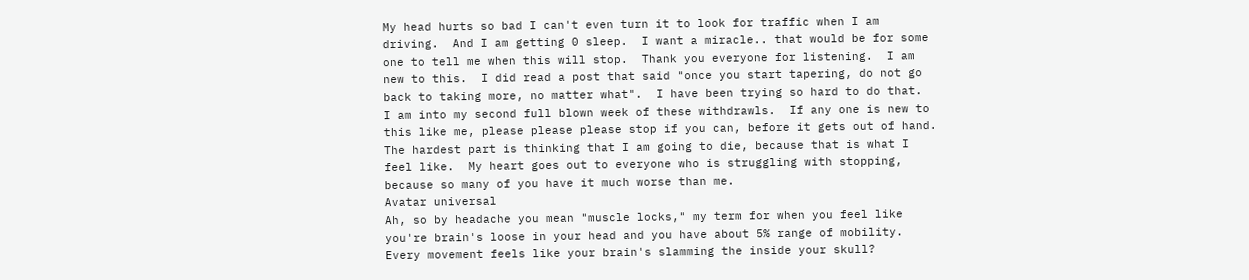My head hurts so bad I can't even turn it to look for traffic when I am driving.  And I am getting 0 sleep.  I want a miracle.. that would be for some one to tell me when this will stop.  Thank you everyone for listening.  I am new to this.  I did read a post that said "once you start tapering, do not go back to taking more, no matter what".  I have been trying so hard to do that.  I am into my second full blown week of these withdrawls.  If any one is new to this like me, please please please stop if you can, before it gets out of hand. The hardest part is thinking that I am going to die, because that is what I feel like.  My heart goes out to everyone who is struggling with stopping, because so many of you have it much worse than me.
Avatar universal
Ah, so by headache you mean "muscle locks," my term for when you feel like you're brain's loose in your head and you have about 5% range of mobility. Every movement feels like your brain's slamming the inside your skull?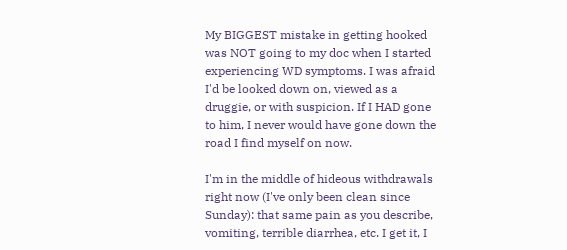My BIGGEST mistake in getting hooked was NOT going to my doc when I started experiencing WD symptoms. I was afraid I'd be looked down on, viewed as a druggie, or with suspicion. If I HAD gone to him, I never would have gone down the road I find myself on now.

I'm in the middle of hideous withdrawals right now (I've only been clean since Sunday): that same pain as you describe, vomiting, terrible diarrhea, etc. I get it, I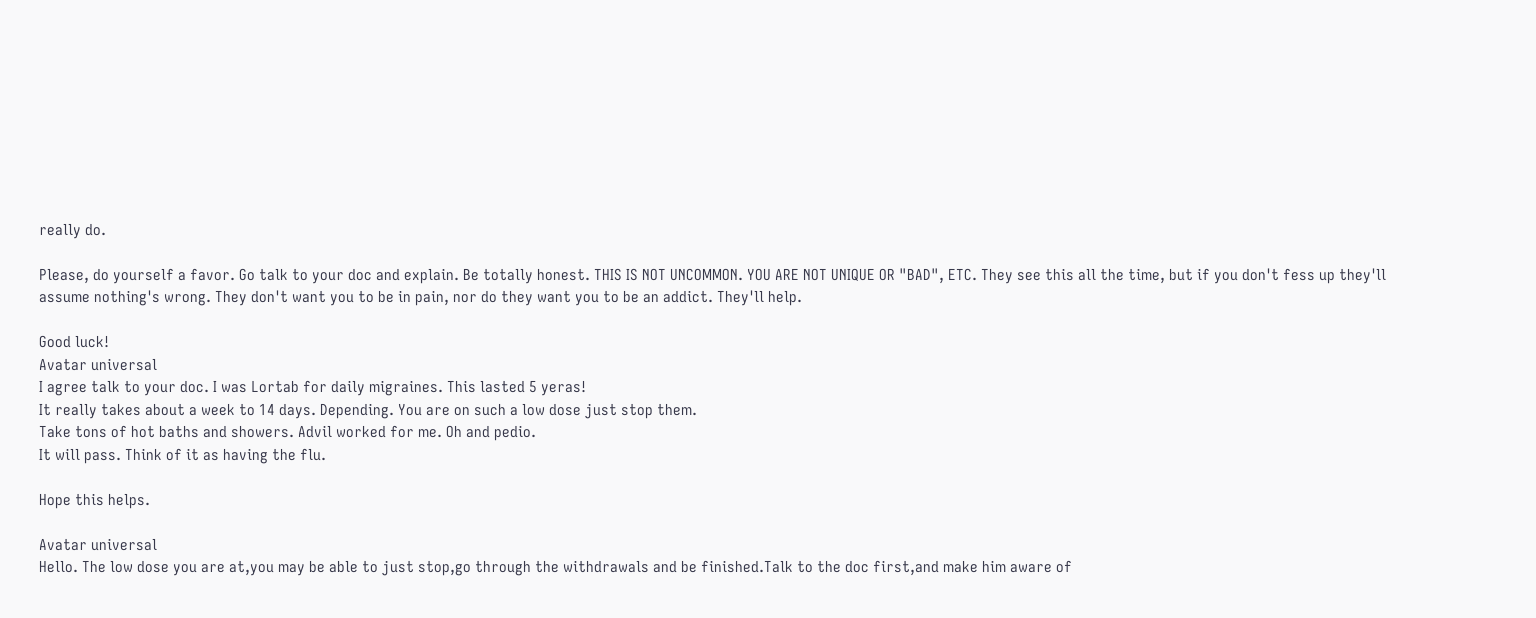really do.

Please, do yourself a favor. Go talk to your doc and explain. Be totally honest. THIS IS NOT UNCOMMON. YOU ARE NOT UNIQUE OR "BAD", ETC. They see this all the time, but if you don't fess up they'll assume nothing's wrong. They don't want you to be in pain, nor do they want you to be an addict. They'll help.

Good luck!
Avatar universal
I agree talk to your doc. I was Lortab for daily migraines. This lasted 5 yeras!
It really takes about a week to 14 days. Depending. You are on such a low dose just stop them.
Take tons of hot baths and showers. Advil worked for me. Oh and pedio.
It will pass. Think of it as having the flu.

Hope this helps.

Avatar universal
Hello. The low dose you are at,you may be able to just stop,go through the withdrawals and be finished.Talk to the doc first,and make him aware of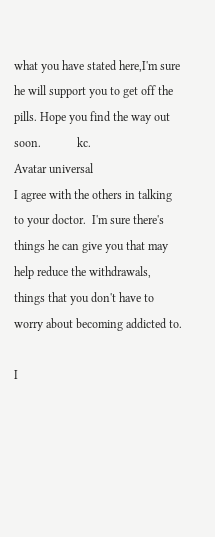what you have stated here,I'm sure he will support you to get off the pills. Hope you find the way out soon.            kc.
Avatar universal
I agree with the others in talking to your doctor.  I'm sure there's things he can give you that may help reduce the withdrawals, things that you don't have to worry about becoming addicted to.

I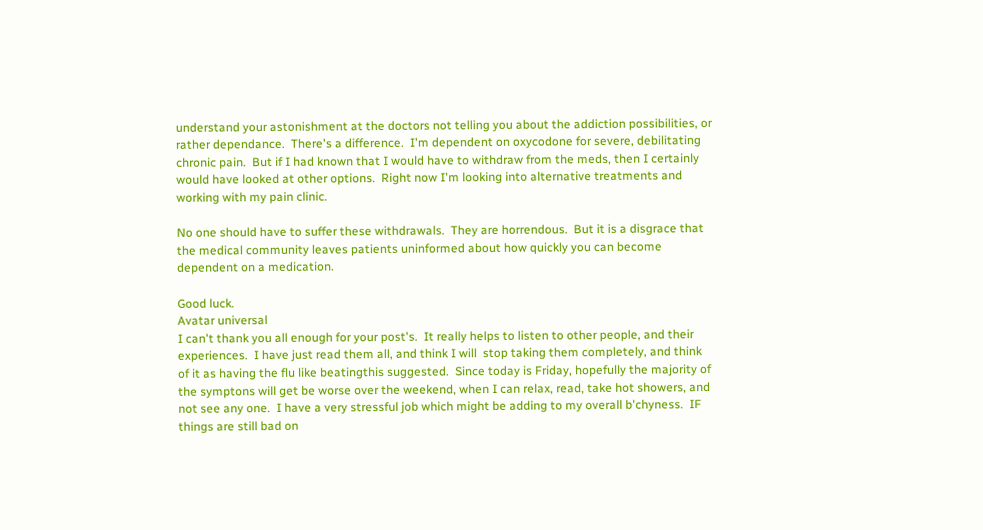understand your astonishment at the doctors not telling you about the addiction possibilities, or rather dependance.  There's a difference.  I'm dependent on oxycodone for severe, debilitating chronic pain.  But if I had known that I would have to withdraw from the meds, then I certainly would have looked at other options.  Right now I'm looking into alternative treatments and working with my pain clinic.

No one should have to suffer these withdrawals.  They are horrendous.  But it is a disgrace that the medical community leaves patients uninformed about how quickly you can become dependent on a medication.

Good luck.
Avatar universal
I can't thank you all enough for your post's.  It really helps to listen to other people, and their experiences.  I have just read them all, and think I will  stop taking them completely, and think of it as having the flu like beatingthis suggested.  Since today is Friday, hopefully the majority of the symptons will get be worse over the weekend, when I can relax, read, take hot showers, and not see any one.  I have a very stressful job which might be adding to my overall b'chyness.  IF things are still bad on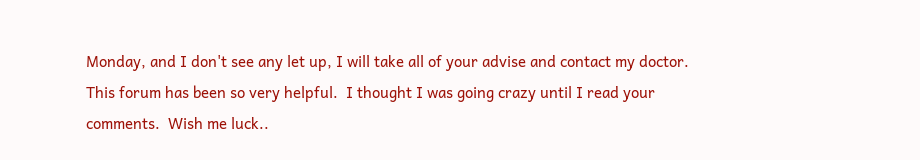Monday, and I don't see any let up, I will take all of your advise and contact my doctor.  This forum has been so very helpful.  I thought I was going crazy until I read your comments.  Wish me luck..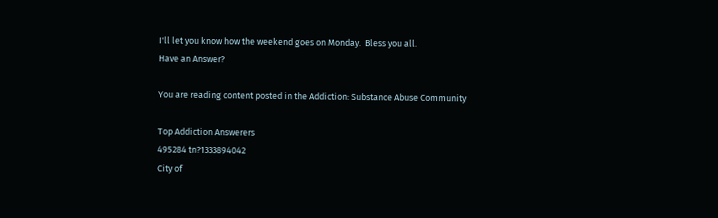I'll let you know how the weekend goes on Monday.  Bless you all.
Have an Answer?

You are reading content posted in the Addiction: Substance Abuse Community

Top Addiction Answerers
495284 tn?1333894042
City of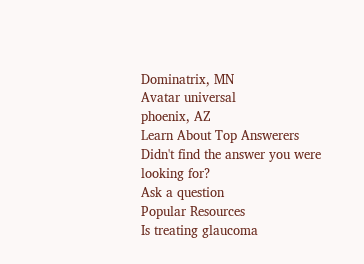Dominatrix, MN
Avatar universal
phoenix, AZ
Learn About Top Answerers
Didn't find the answer you were looking for?
Ask a question
Popular Resources
Is treating glaucoma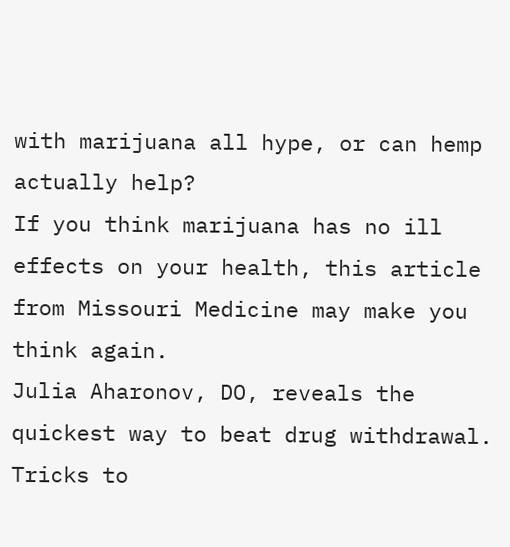with marijuana all hype, or can hemp actually help?
If you think marijuana has no ill effects on your health, this article from Missouri Medicine may make you think again.
Julia Aharonov, DO, reveals the quickest way to beat drug withdrawal.
Tricks to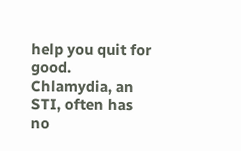help you quit for good.
Chlamydia, an STI, often has no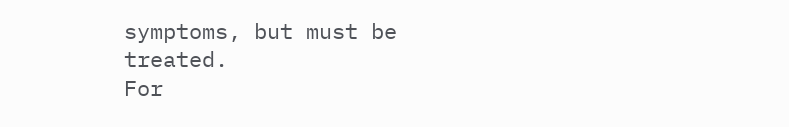symptoms, but must be treated.
For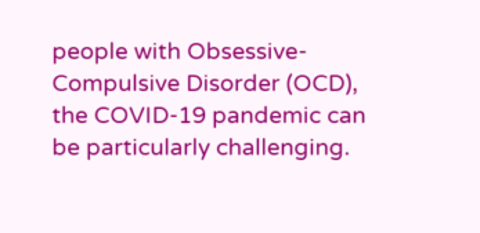people with Obsessive-Compulsive Disorder (OCD), the COVID-19 pandemic can be particularly challenging.